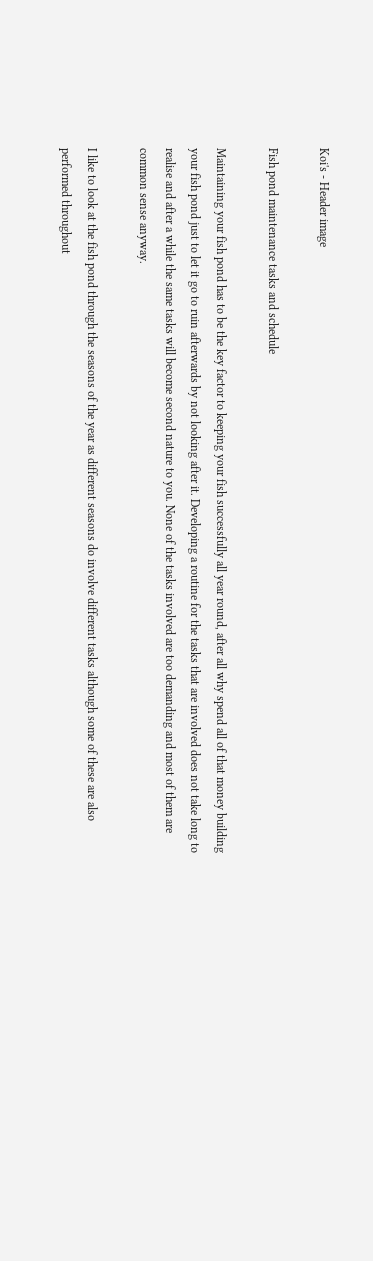Koi's - Header image

Fish pond maintenance tasks and schedule

Maintaining your fish pond has to be the key factor to keeping your fish successfully all year round, after all why spend all of that money building your fish pond just to let it go to ruin afterwards by not looking after it. Developing a routine for the tasks that are involved does not take long to realise and after a while the same tasks will become second nature to you. None of the tasks involved are too demanding and most of them are common sense anyway.

I like to look at the fish pond through the seasons of the year as different seasons do involve different tasks although some of these are also performed throughout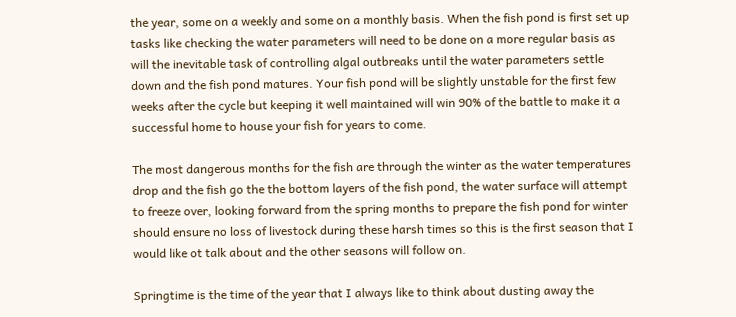the year, some on a weekly and some on a monthly basis. When the fish pond is first set up tasks like checking the water parameters will need to be done on a more regular basis as will the inevitable task of controlling algal outbreaks until the water parameters settle down and the fish pond matures. Your fish pond will be slightly unstable for the first few weeks after the cycle but keeping it well maintained will win 90% of the battle to make it a successful home to house your fish for years to come.

The most dangerous months for the fish are through the winter as the water temperatures drop and the fish go the the bottom layers of the fish pond, the water surface will attempt to freeze over, looking forward from the spring months to prepare the fish pond for winter should ensure no loss of livestock during these harsh times so this is the first season that I would like ot talk about and the other seasons will follow on.

Springtime is the time of the year that I always like to think about dusting away the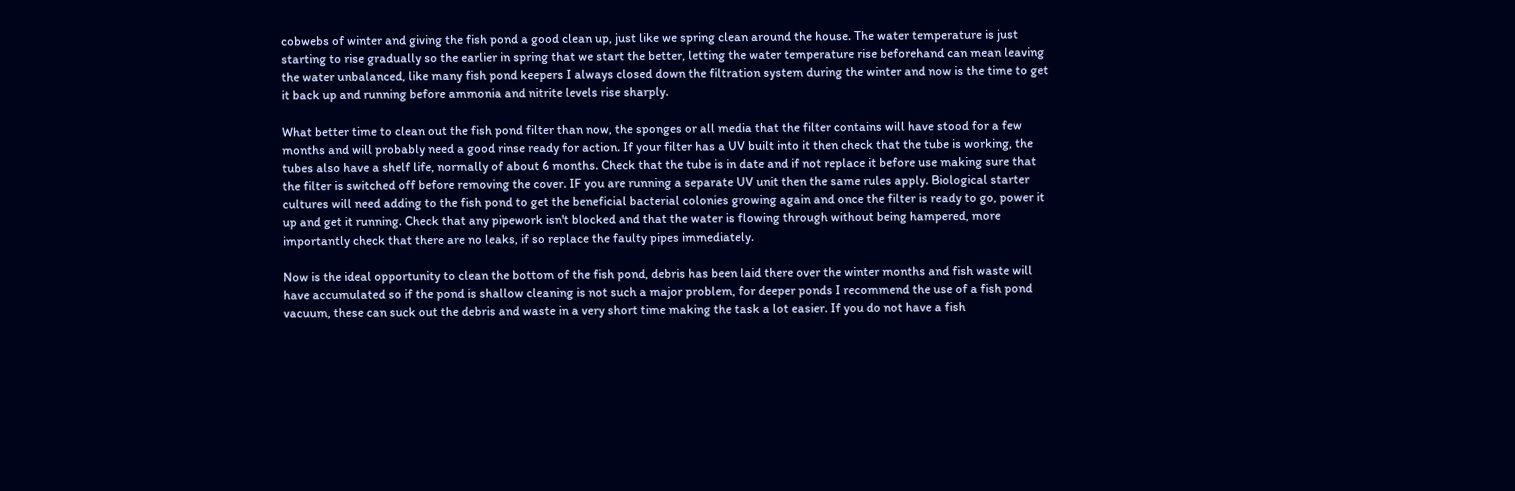cobwebs of winter and giving the fish pond a good clean up, just like we spring clean around the house. The water temperature is just starting to rise gradually so the earlier in spring that we start the better, letting the water temperature rise beforehand can mean leaving the water unbalanced, like many fish pond keepers I always closed down the filtration system during the winter and now is the time to get it back up and running before ammonia and nitrite levels rise sharply.

What better time to clean out the fish pond filter than now, the sponges or all media that the filter contains will have stood for a few months and will probably need a good rinse ready for action. If your filter has a UV built into it then check that the tube is working, the tubes also have a shelf life, normally of about 6 months. Check that the tube is in date and if not replace it before use making sure that the filter is switched off before removing the cover. IF you are running a separate UV unit then the same rules apply. Biological starter cultures will need adding to the fish pond to get the beneficial bacterial colonies growing again and once the filter is ready to go, power it up and get it running. Check that any pipework isn't blocked and that the water is flowing through without being hampered, more importantly check that there are no leaks, if so replace the faulty pipes immediately.

Now is the ideal opportunity to clean the bottom of the fish pond, debris has been laid there over the winter months and fish waste will have accumulated so if the pond is shallow cleaning is not such a major problem, for deeper ponds I recommend the use of a fish pond vacuum, these can suck out the debris and waste in a very short time making the task a lot easier. If you do not have a fish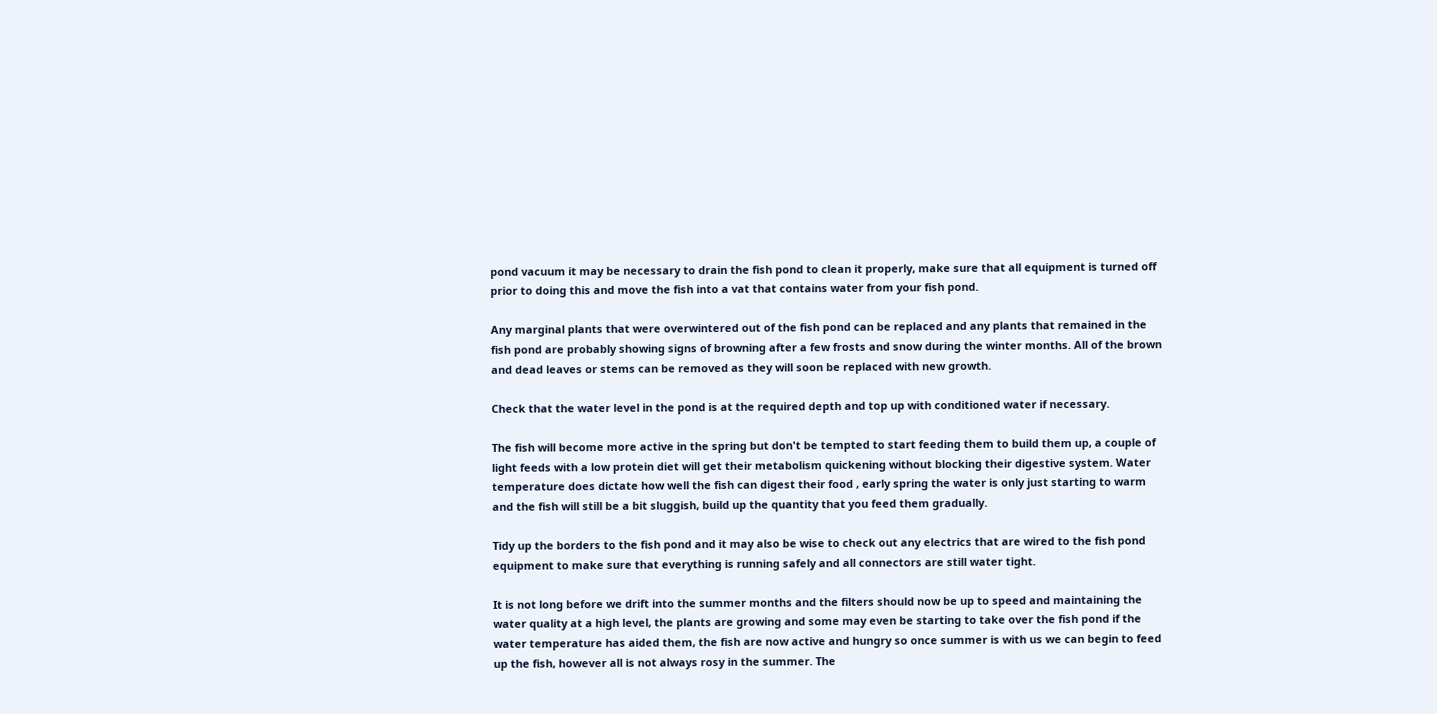pond vacuum it may be necessary to drain the fish pond to clean it properly, make sure that all equipment is turned off prior to doing this and move the fish into a vat that contains water from your fish pond.

Any marginal plants that were overwintered out of the fish pond can be replaced and any plants that remained in the fish pond are probably showing signs of browning after a few frosts and snow during the winter months. All of the brown and dead leaves or stems can be removed as they will soon be replaced with new growth.

Check that the water level in the pond is at the required depth and top up with conditioned water if necessary.

The fish will become more active in the spring but don't be tempted to start feeding them to build them up, a couple of light feeds with a low protein diet will get their metabolism quickening without blocking their digestive system. Water temperature does dictate how well the fish can digest their food , early spring the water is only just starting to warm and the fish will still be a bit sluggish, build up the quantity that you feed them gradually.

Tidy up the borders to the fish pond and it may also be wise to check out any electrics that are wired to the fish pond equipment to make sure that everything is running safely and all connectors are still water tight.

It is not long before we drift into the summer months and the filters should now be up to speed and maintaining the water quality at a high level, the plants are growing and some may even be starting to take over the fish pond if the water temperature has aided them, the fish are now active and hungry so once summer is with us we can begin to feed up the fish, however all is not always rosy in the summer. The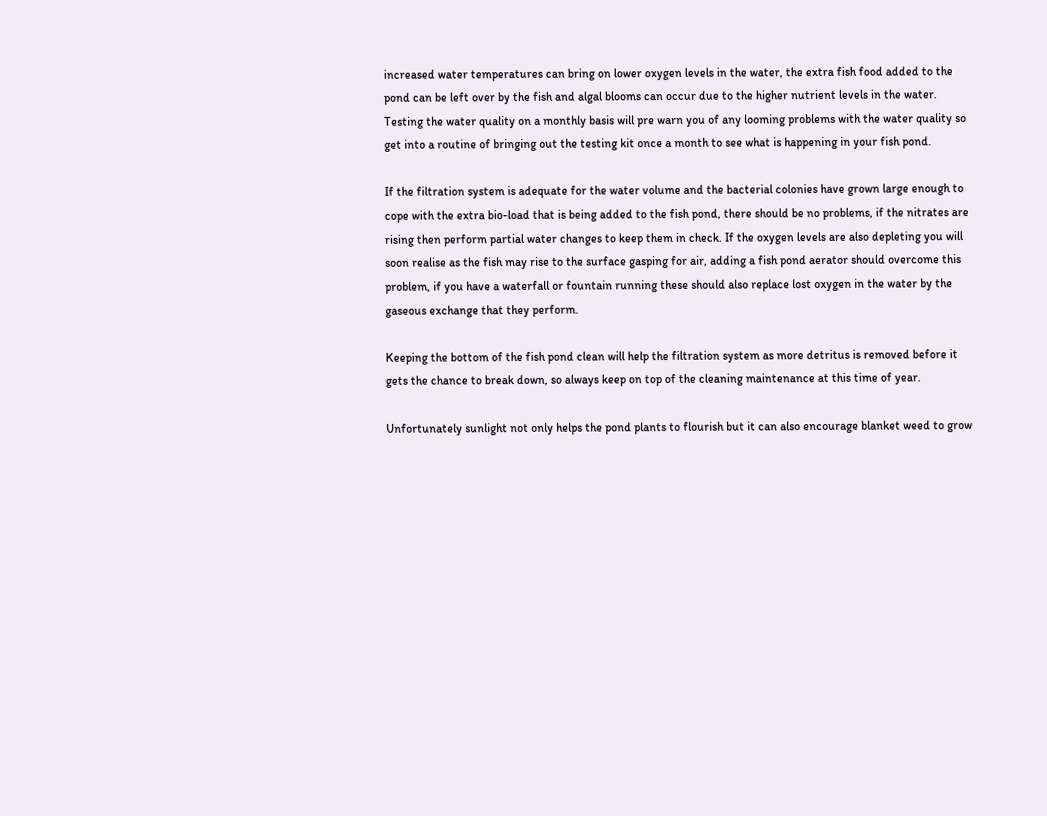increased water temperatures can bring on lower oxygen levels in the water, the extra fish food added to the pond can be left over by the fish and algal blooms can occur due to the higher nutrient levels in the water. Testing the water quality on a monthly basis will pre warn you of any looming problems with the water quality so get into a routine of bringing out the testing kit once a month to see what is happening in your fish pond.

If the filtration system is adequate for the water volume and the bacterial colonies have grown large enough to cope with the extra bio-load that is being added to the fish pond, there should be no problems, if the nitrates are rising then perform partial water changes to keep them in check. If the oxygen levels are also depleting you will soon realise as the fish may rise to the surface gasping for air, adding a fish pond aerator should overcome this problem, if you have a waterfall or fountain running these should also replace lost oxygen in the water by the gaseous exchange that they perform.

Keeping the bottom of the fish pond clean will help the filtration system as more detritus is removed before it gets the chance to break down, so always keep on top of the cleaning maintenance at this time of year.

Unfortunately sunlight not only helps the pond plants to flourish but it can also encourage blanket weed to grow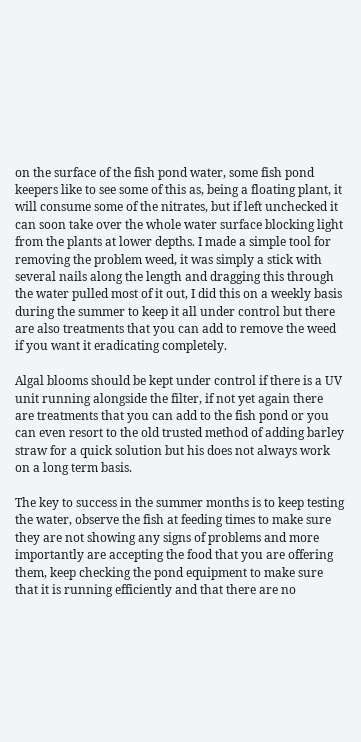on the surface of the fish pond water, some fish pond keepers like to see some of this as, being a floating plant, it will consume some of the nitrates, but if left unchecked it can soon take over the whole water surface blocking light from the plants at lower depths. I made a simple tool for removing the problem weed, it was simply a stick with several nails along the length and dragging this through the water pulled most of it out, I did this on a weekly basis during the summer to keep it all under control but there are also treatments that you can add to remove the weed if you want it eradicating completely.

Algal blooms should be kept under control if there is a UV unit running alongside the filter, if not yet again there are treatments that you can add to the fish pond or you can even resort to the old trusted method of adding barley straw for a quick solution but his does not always work on a long term basis.

The key to success in the summer months is to keep testing the water, observe the fish at feeding times to make sure they are not showing any signs of problems and more importantly are accepting the food that you are offering them, keep checking the pond equipment to make sure that it is running efficiently and that there are no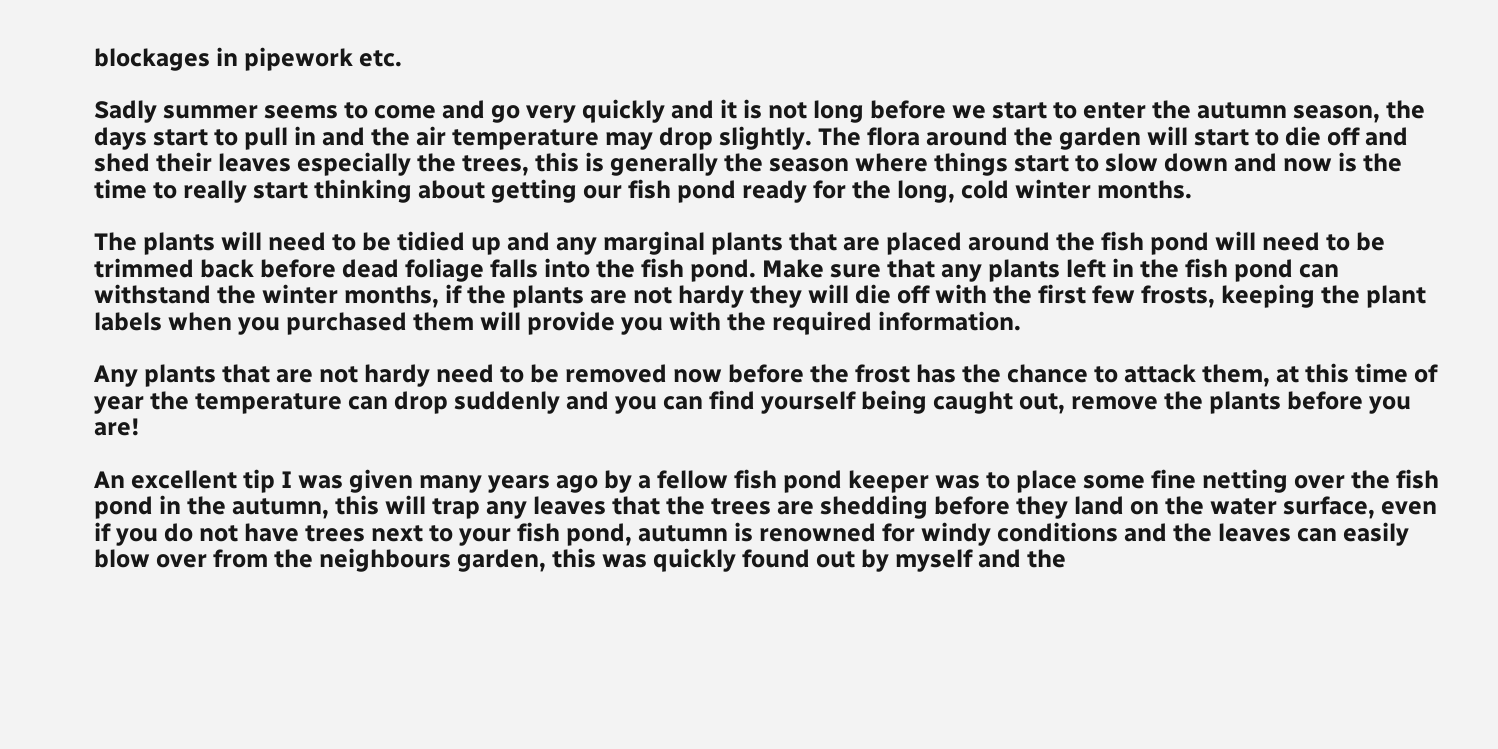blockages in pipework etc.

Sadly summer seems to come and go very quickly and it is not long before we start to enter the autumn season, the days start to pull in and the air temperature may drop slightly. The flora around the garden will start to die off and shed their leaves especially the trees, this is generally the season where things start to slow down and now is the time to really start thinking about getting our fish pond ready for the long, cold winter months.

The plants will need to be tidied up and any marginal plants that are placed around the fish pond will need to be trimmed back before dead foliage falls into the fish pond. Make sure that any plants left in the fish pond can withstand the winter months, if the plants are not hardy they will die off with the first few frosts, keeping the plant labels when you purchased them will provide you with the required information.

Any plants that are not hardy need to be removed now before the frost has the chance to attack them, at this time of year the temperature can drop suddenly and you can find yourself being caught out, remove the plants before you are!

An excellent tip I was given many years ago by a fellow fish pond keeper was to place some fine netting over the fish pond in the autumn, this will trap any leaves that the trees are shedding before they land on the water surface, even if you do not have trees next to your fish pond, autumn is renowned for windy conditions and the leaves can easily blow over from the neighbours garden, this was quickly found out by myself and the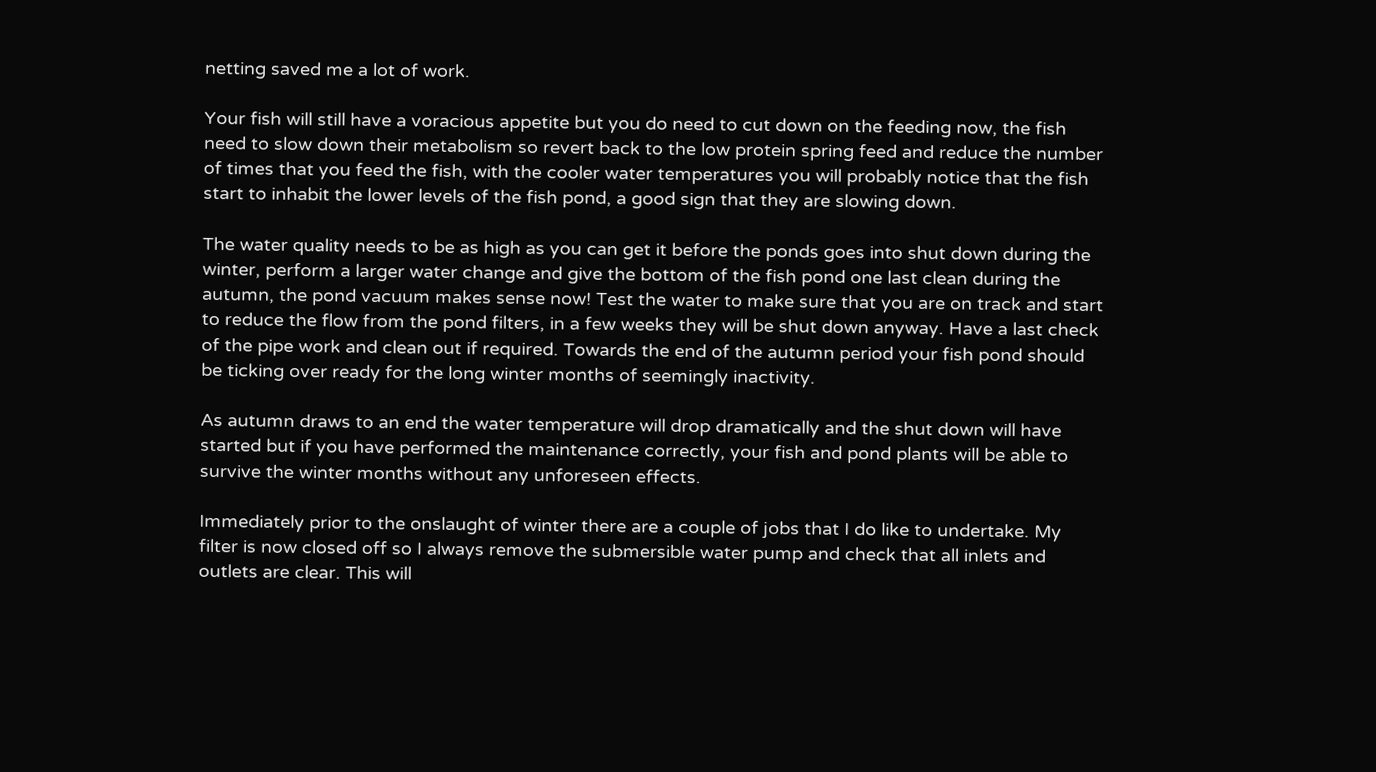netting saved me a lot of work.

Your fish will still have a voracious appetite but you do need to cut down on the feeding now, the fish need to slow down their metabolism so revert back to the low protein spring feed and reduce the number of times that you feed the fish, with the cooler water temperatures you will probably notice that the fish start to inhabit the lower levels of the fish pond, a good sign that they are slowing down.

The water quality needs to be as high as you can get it before the ponds goes into shut down during the winter, perform a larger water change and give the bottom of the fish pond one last clean during the autumn, the pond vacuum makes sense now! Test the water to make sure that you are on track and start to reduce the flow from the pond filters, in a few weeks they will be shut down anyway. Have a last check of the pipe work and clean out if required. Towards the end of the autumn period your fish pond should be ticking over ready for the long winter months of seemingly inactivity.

As autumn draws to an end the water temperature will drop dramatically and the shut down will have started but if you have performed the maintenance correctly, your fish and pond plants will be able to survive the winter months without any unforeseen effects.

Immediately prior to the onslaught of winter there are a couple of jobs that I do like to undertake. My filter is now closed off so I always remove the submersible water pump and check that all inlets and outlets are clear. This will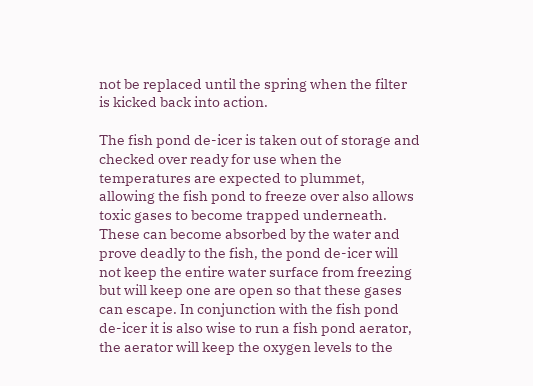not be replaced until the spring when the filter is kicked back into action.

The fish pond de-icer is taken out of storage and checked over ready for use when the temperatures are expected to plummet, allowing the fish pond to freeze over also allows toxic gases to become trapped underneath. These can become absorbed by the water and prove deadly to the fish, the pond de-icer will not keep the entire water surface from freezing but will keep one are open so that these gases can escape. In conjunction with the fish pond de-icer it is also wise to run a fish pond aerator, the aerator will keep the oxygen levels to the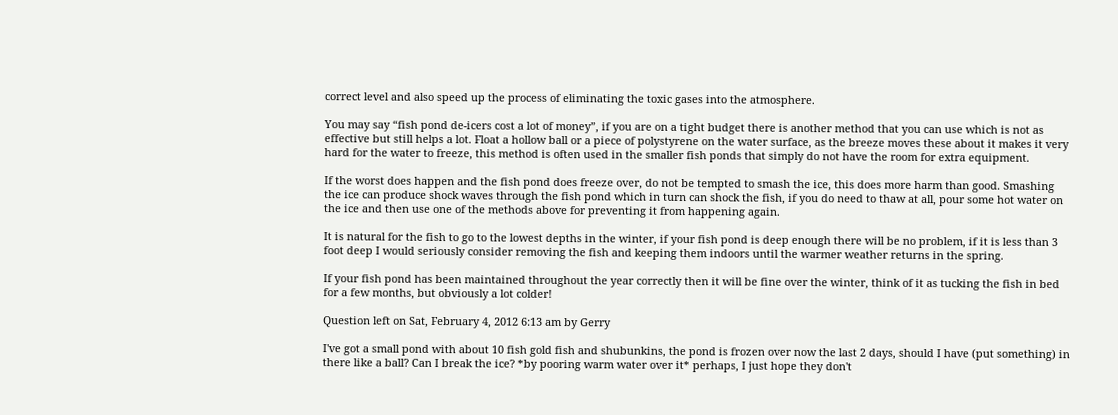correct level and also speed up the process of eliminating the toxic gases into the atmosphere.

You may say “fish pond de-icers cost a lot of money”, if you are on a tight budget there is another method that you can use which is not as effective but still helps a lot. Float a hollow ball or a piece of polystyrene on the water surface, as the breeze moves these about it makes it very hard for the water to freeze, this method is often used in the smaller fish ponds that simply do not have the room for extra equipment.

If the worst does happen and the fish pond does freeze over, do not be tempted to smash the ice, this does more harm than good. Smashing the ice can produce shock waves through the fish pond which in turn can shock the fish, if you do need to thaw at all, pour some hot water on the ice and then use one of the methods above for preventing it from happening again.

It is natural for the fish to go to the lowest depths in the winter, if your fish pond is deep enough there will be no problem, if it is less than 3 foot deep I would seriously consider removing the fish and keeping them indoors until the warmer weather returns in the spring.

If your fish pond has been maintained throughout the year correctly then it will be fine over the winter, think of it as tucking the fish in bed for a few months, but obviously a lot colder!

Question left on Sat, February 4, 2012 6:13 am by Gerry

I've got a small pond with about 10 fish gold fish and shubunkins, the pond is frozen over now the last 2 days, should I have (put something) in there like a ball? Can I break the ice? *by pooring warm water over it* perhaps, I just hope they don't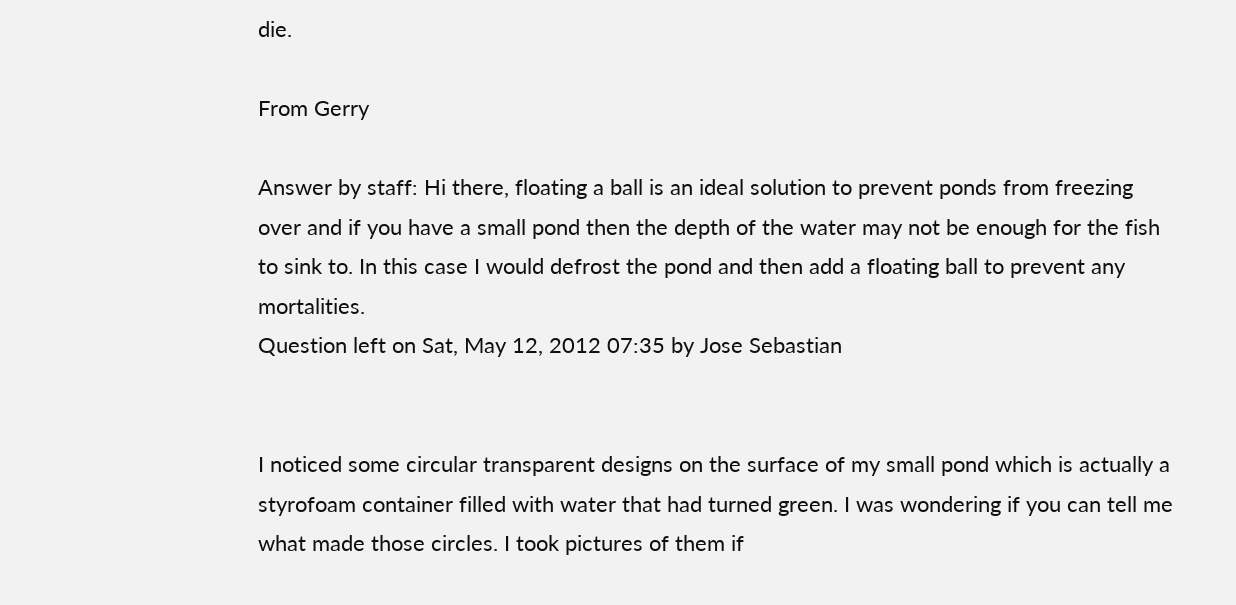die.

From Gerry

Answer by staff: Hi there, floating a ball is an ideal solution to prevent ponds from freezing over and if you have a small pond then the depth of the water may not be enough for the fish to sink to. In this case I would defrost the pond and then add a floating ball to prevent any mortalities.
Question left on Sat, May 12, 2012 07:35 by Jose Sebastian


I noticed some circular transparent designs on the surface of my small pond which is actually a styrofoam container filled with water that had turned green. I was wondering if you can tell me what made those circles. I took pictures of them if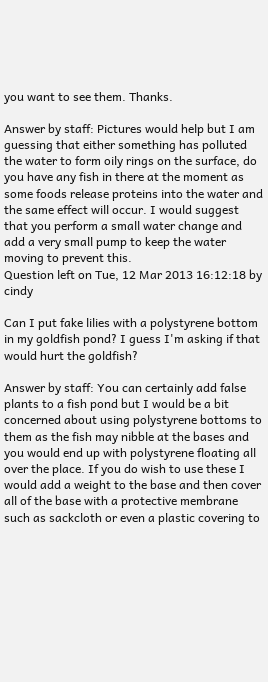you want to see them. Thanks.

Answer by staff: Pictures would help but I am guessing that either something has polluted the water to form oily rings on the surface, do you have any fish in there at the moment as some foods release proteins into the water and the same effect will occur. I would suggest that you perform a small water change and add a very small pump to keep the water moving to prevent this.
Question left on Tue, 12 Mar 2013 16:12:18 by cindy

Can I put fake lilies with a polystyrene bottom in my goldfish pond? I guess I'm asking if that would hurt the goldfish?

Answer by staff: You can certainly add false plants to a fish pond but I would be a bit concerned about using polystyrene bottoms to them as the fish may nibble at the bases and you would end up with polystyrene floating all over the place. If you do wish to use these I would add a weight to the base and then cover all of the base with a protective membrane such as sackcloth or even a plastic covering to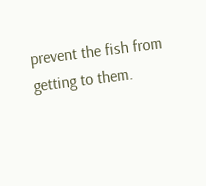prevent the fish from getting to them.